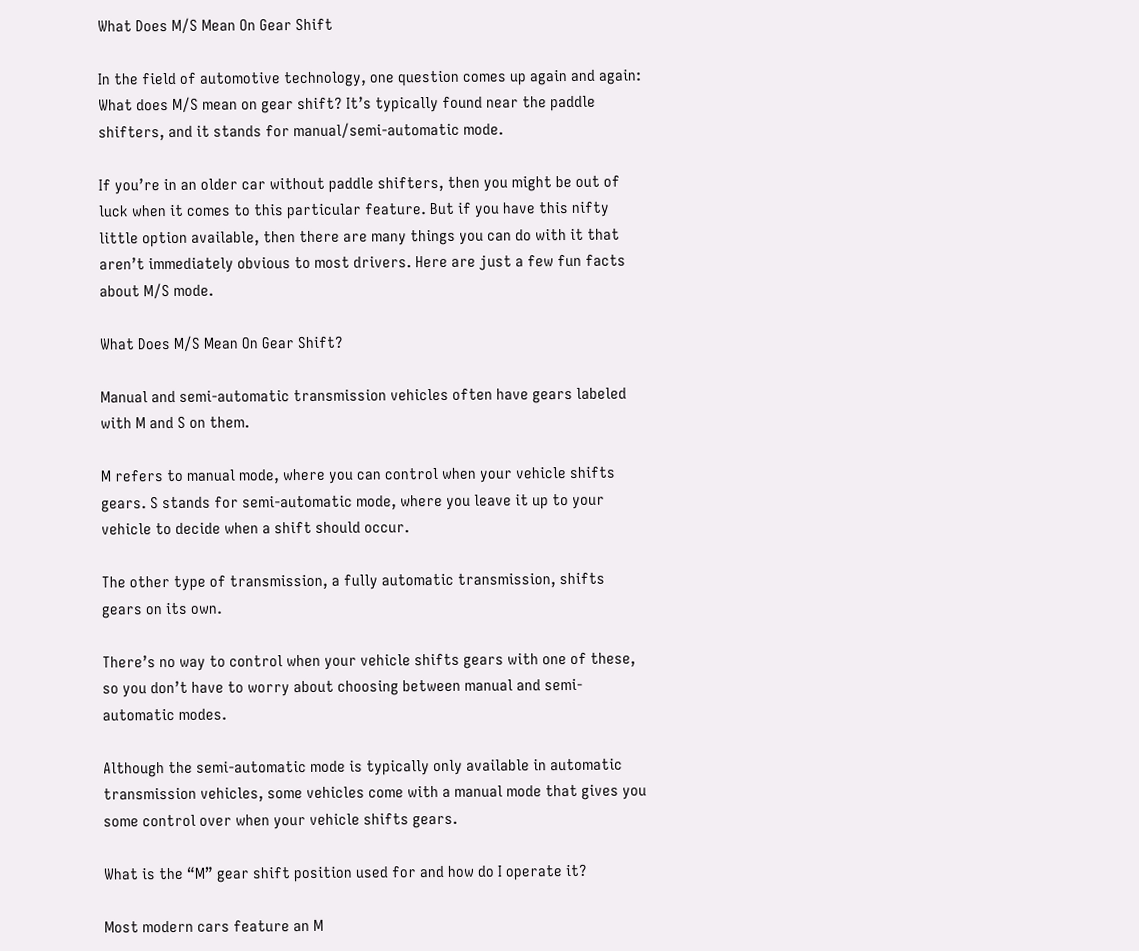What Does M/S Mean On Gear Shift

In the field of automotive technology, one question comes up again and again: What does M/S mean on gear shift? It’s typically found near the paddle shifters, and it stands for manual/semi-automatic mode.

If you’re in an older car without paddle shifters, then you might be out of luck when it comes to this particular feature. But if you have this nifty little option available, then there are many things you can do with it that aren’t immediately obvious to most drivers. Here are just a few fun facts about M/S mode.

What Does M/S Mean On Gear Shift?

Manual and semi-automatic transmission vehicles often have gears labeled with M and S on them.

M refers to manual mode, where you can control when your vehicle shifts gears. S stands for semi-automatic mode, where you leave it up to your vehicle to decide when a shift should occur.

The other type of transmission, a fully automatic transmission, shifts gears on its own.

There’s no way to control when your vehicle shifts gears with one of these, so you don’t have to worry about choosing between manual and semi-automatic modes.

Although the semi-automatic mode is typically only available in automatic transmission vehicles, some vehicles come with a manual mode that gives you some control over when your vehicle shifts gears.

What is the “M” gear shift position used for and how do I operate it?

Most modern cars feature an M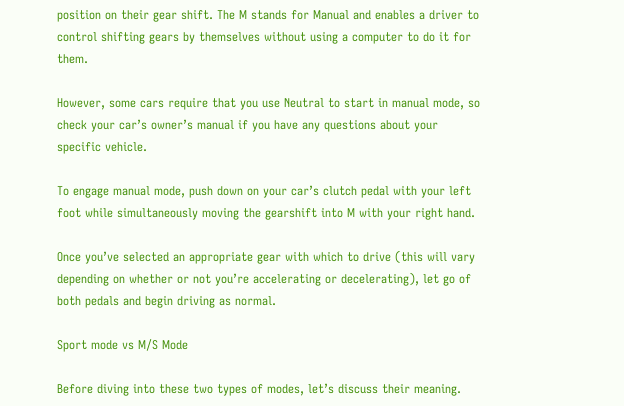position on their gear shift. The M stands for Manual and enables a driver to control shifting gears by themselves without using a computer to do it for them.

However, some cars require that you use Neutral to start in manual mode, so check your car’s owner’s manual if you have any questions about your specific vehicle.

To engage manual mode, push down on your car’s clutch pedal with your left foot while simultaneously moving the gearshift into M with your right hand.

Once you’ve selected an appropriate gear with which to drive (this will vary depending on whether or not you’re accelerating or decelerating), let go of both pedals and begin driving as normal.

Sport mode vs M/S Mode

Before diving into these two types of modes, let’s discuss their meaning.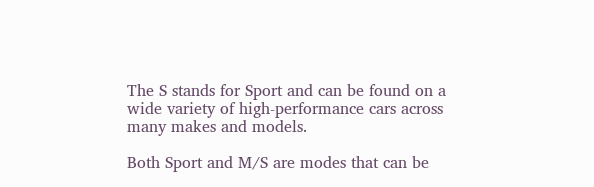The S stands for Sport and can be found on a wide variety of high-performance cars across many makes and models.

Both Sport and M/S are modes that can be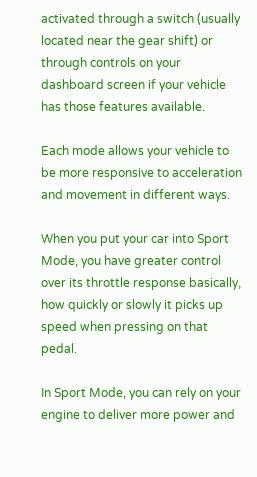activated through a switch (usually located near the gear shift) or through controls on your dashboard screen if your vehicle has those features available.

Each mode allows your vehicle to be more responsive to acceleration and movement in different ways.

When you put your car into Sport Mode, you have greater control over its throttle response basically, how quickly or slowly it picks up speed when pressing on that pedal.

In Sport Mode, you can rely on your engine to deliver more power and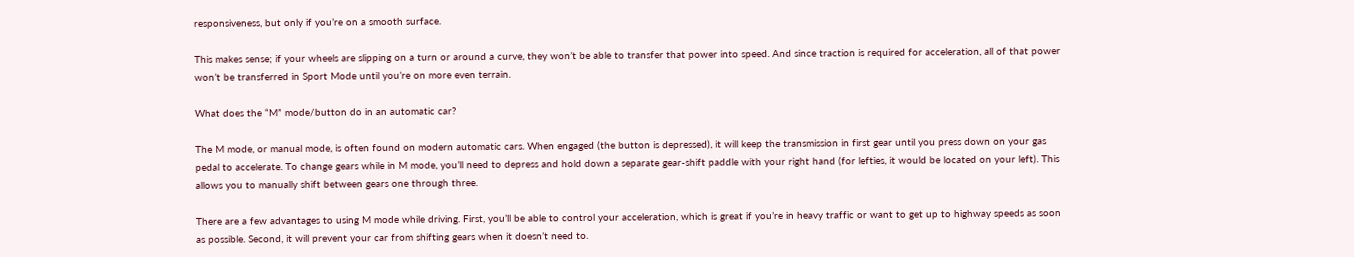responsiveness, but only if you’re on a smooth surface.

This makes sense; if your wheels are slipping on a turn or around a curve, they won’t be able to transfer that power into speed. And since traction is required for acceleration, all of that power won’t be transferred in Sport Mode until you’re on more even terrain.

What does the “M” mode/button do in an automatic car?

The M mode, or manual mode, is often found on modern automatic cars. When engaged (the button is depressed), it will keep the transmission in first gear until you press down on your gas pedal to accelerate. To change gears while in M mode, you’ll need to depress and hold down a separate gear-shift paddle with your right hand (for lefties, it would be located on your left). This allows you to manually shift between gears one through three.

There are a few advantages to using M mode while driving. First, you’ll be able to control your acceleration, which is great if you’re in heavy traffic or want to get up to highway speeds as soon as possible. Second, it will prevent your car from shifting gears when it doesn’t need to.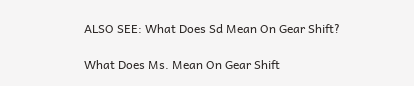ALSO SEE: What Does Sd Mean On Gear Shift?

What Does Ms. Mean On Gear Shift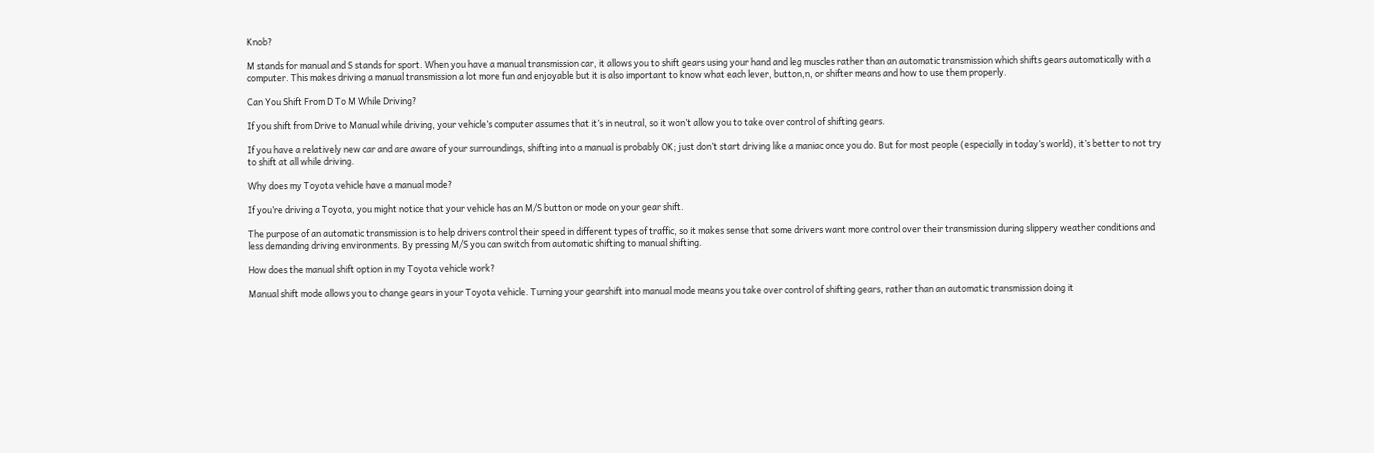Knob?

M stands for manual and S stands for sport. When you have a manual transmission car, it allows you to shift gears using your hand and leg muscles rather than an automatic transmission which shifts gears automatically with a computer. This makes driving a manual transmission a lot more fun and enjoyable but it is also important to know what each lever, button,n, or shifter means and how to use them properly.

Can You Shift From D To M While Driving?

If you shift from Drive to Manual while driving, your vehicle’s computer assumes that it’s in neutral, so it won’t allow you to take over control of shifting gears.

If you have a relatively new car and are aware of your surroundings, shifting into a manual is probably OK; just don’t start driving like a maniac once you do. But for most people (especially in today’s world), it’s better to not try to shift at all while driving.

Why does my Toyota vehicle have a manual mode?

If you’re driving a Toyota, you might notice that your vehicle has an M/S button or mode on your gear shift.

The purpose of an automatic transmission is to help drivers control their speed in different types of traffic, so it makes sense that some drivers want more control over their transmission during slippery weather conditions and less demanding driving environments. By pressing M/S you can switch from automatic shifting to manual shifting.

How does the manual shift option in my Toyota vehicle work?

Manual shift mode allows you to change gears in your Toyota vehicle. Turning your gearshift into manual mode means you take over control of shifting gears, rather than an automatic transmission doing it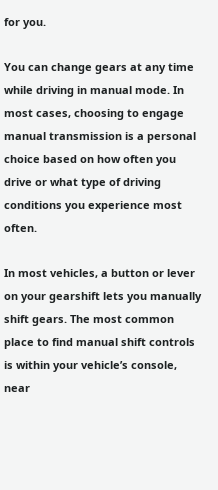for you.

You can change gears at any time while driving in manual mode. In most cases, choosing to engage manual transmission is a personal choice based on how often you drive or what type of driving conditions you experience most often.

In most vehicles, a button or lever on your gearshift lets you manually shift gears. The most common place to find manual shift controls is within your vehicle’s console, near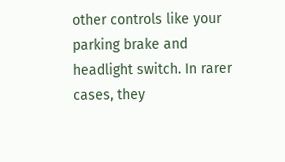other controls like your parking brake and headlight switch. In rarer cases, they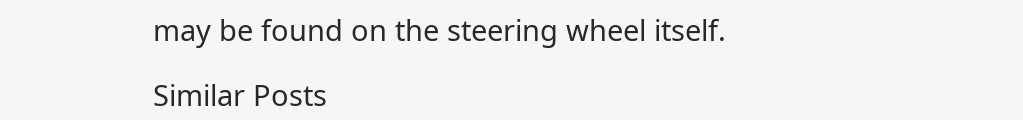may be found on the steering wheel itself.

Similar Posts